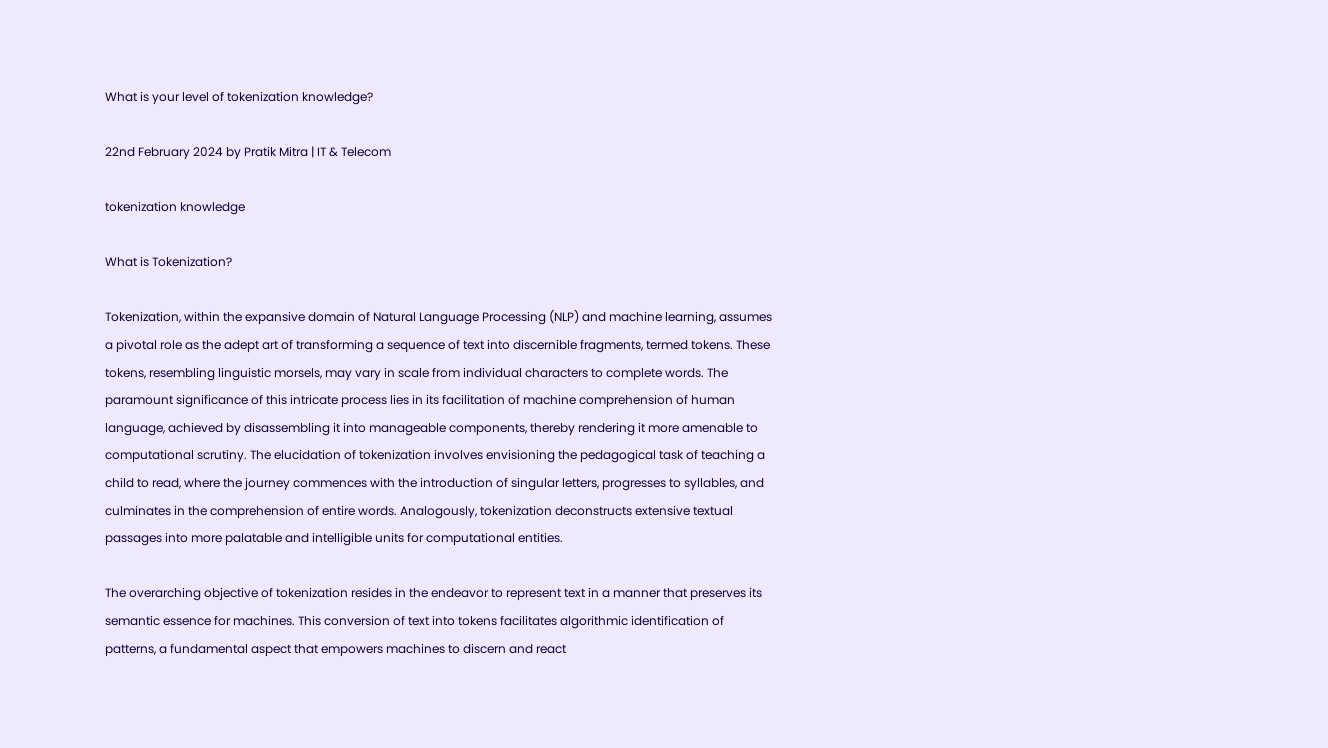What is your level of tokenization knowledge?

22nd February 2024 by Pratik Mitra | IT & Telecom

tokenization knowledge

What is Tokenization?

Tokenization, within the expansive domain of Natural Language Processing (NLP) and machine learning, assumes a pivotal role as the adept art of transforming a sequence of text into discernible fragments, termed tokens. These tokens, resembling linguistic morsels, may vary in scale from individual characters to complete words. The paramount significance of this intricate process lies in its facilitation of machine comprehension of human language, achieved by disassembling it into manageable components, thereby rendering it more amenable to computational scrutiny. The elucidation of tokenization involves envisioning the pedagogical task of teaching a child to read, where the journey commences with the introduction of singular letters, progresses to syllables, and culminates in the comprehension of entire words. Analogously, tokenization deconstructs extensive textual passages into more palatable and intelligible units for computational entities.

The overarching objective of tokenization resides in the endeavor to represent text in a manner that preserves its semantic essence for machines. This conversion of text into tokens facilitates algorithmic identification of patterns, a fundamental aspect that empowers machines to discern and react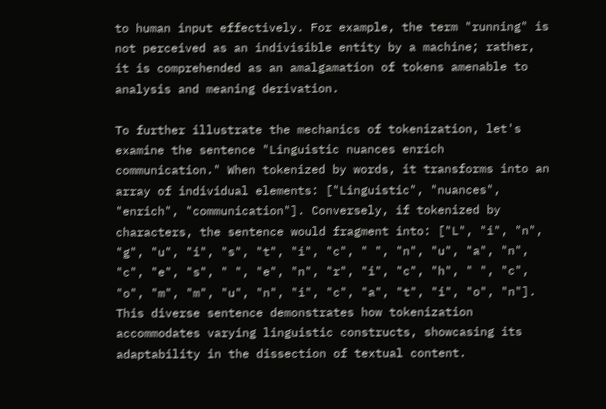to human input effectively. For example, the term "running" is not perceived as an indivisible entity by a machine; rather, it is comprehended as an amalgamation of tokens amenable to analysis and meaning derivation.

To further illustrate the mechanics of tokenization, let's examine the sentence "Linguistic nuances enrich communication." When tokenized by words, it transforms into an array of individual elements: ["Linguistic", "nuances", "enrich", "communication"]. Conversely, if tokenized by characters, the sentence would fragment into: ["L", "i", "n", "g", "u", "i", "s", "t", "i", "c", " ", "n", "u", "a", "n", "c", "e", "s", " ", "e", "n", "r", "i", "c", "h", " ", "c", "o", "m", "m", "u", "n", "i", "c", "a", "t", "i", "o", "n"]. This diverse sentence demonstrates how tokenization accommodates varying linguistic constructs, showcasing its adaptability in the dissection of textual content.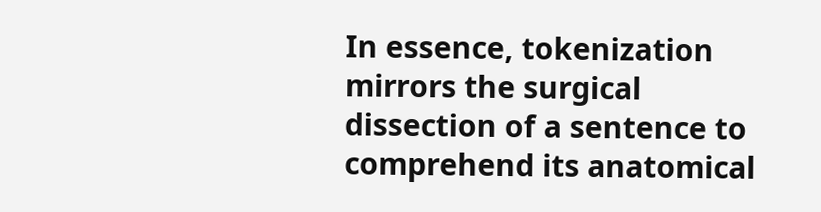In essence, tokenization mirrors the surgical dissection of a sentence to comprehend its anatomical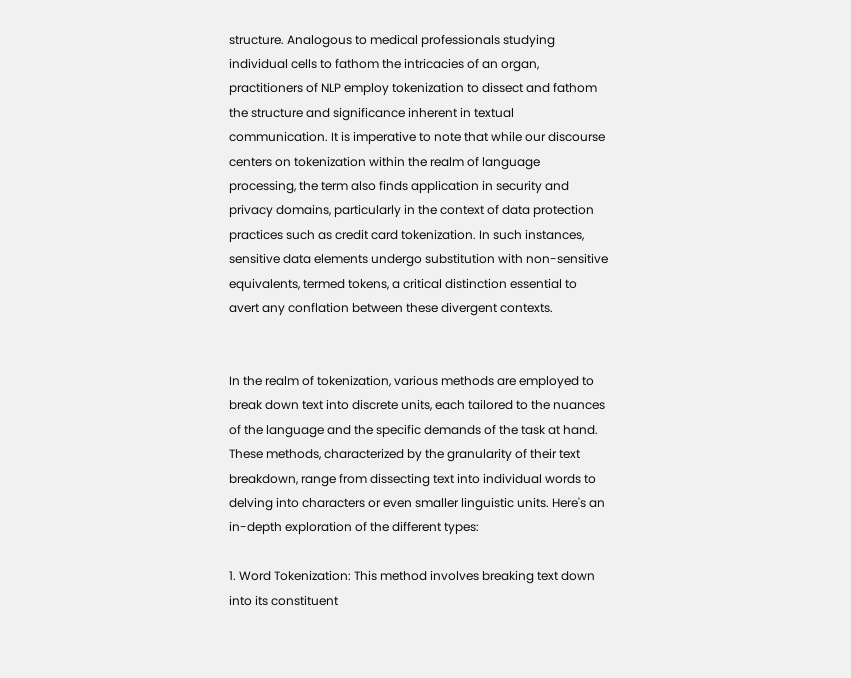structure. Analogous to medical professionals studying individual cells to fathom the intricacies of an organ, practitioners of NLP employ tokenization to dissect and fathom the structure and significance inherent in textual communication. It is imperative to note that while our discourse centers on tokenization within the realm of language processing, the term also finds application in security and privacy domains, particularly in the context of data protection practices such as credit card tokenization. In such instances, sensitive data elements undergo substitution with non-sensitive equivalents, termed tokens, a critical distinction essential to avert any conflation between these divergent contexts.


In the realm of tokenization, various methods are employed to break down text into discrete units, each tailored to the nuances of the language and the specific demands of the task at hand. These methods, characterized by the granularity of their text breakdown, range from dissecting text into individual words to delving into characters or even smaller linguistic units. Here's an in-depth exploration of the different types:

1. Word Tokenization: This method involves breaking text down into its constituent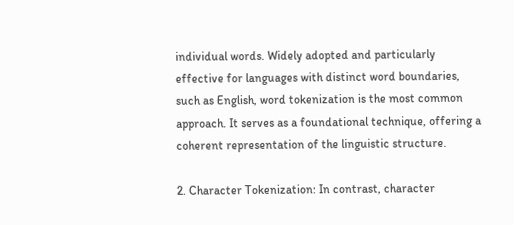individual words. Widely adopted and particularly effective for languages with distinct word boundaries, such as English, word tokenization is the most common approach. It serves as a foundational technique, offering a coherent representation of the linguistic structure.

2. Character Tokenization: In contrast, character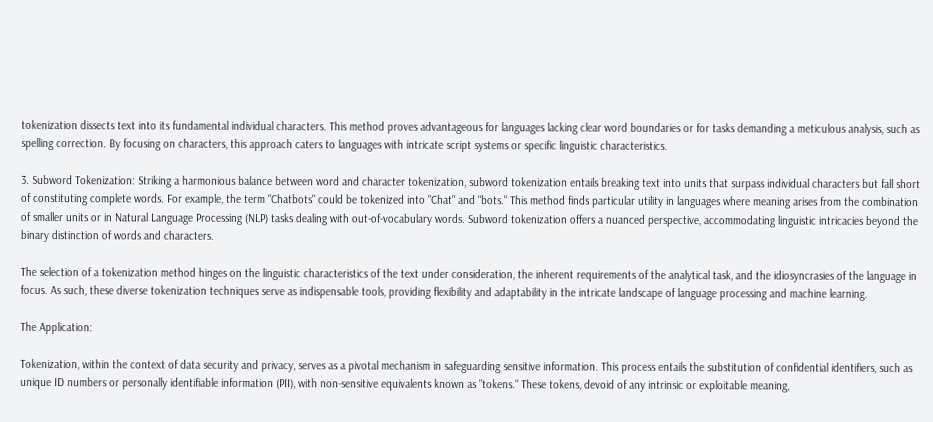tokenization dissects text into its fundamental individual characters. This method proves advantageous for languages lacking clear word boundaries or for tasks demanding a meticulous analysis, such as spelling correction. By focusing on characters, this approach caters to languages with intricate script systems or specific linguistic characteristics.

3. Subword Tokenization: Striking a harmonious balance between word and character tokenization, subword tokenization entails breaking text into units that surpass individual characters but fall short of constituting complete words. For example, the term "Chatbots" could be tokenized into "Chat" and "bots." This method finds particular utility in languages where meaning arises from the combination of smaller units or in Natural Language Processing (NLP) tasks dealing with out-of-vocabulary words. Subword tokenization offers a nuanced perspective, accommodating linguistic intricacies beyond the binary distinction of words and characters.

The selection of a tokenization method hinges on the linguistic characteristics of the text under consideration, the inherent requirements of the analytical task, and the idiosyncrasies of the language in focus. As such, these diverse tokenization techniques serve as indispensable tools, providing flexibility and adaptability in the intricate landscape of language processing and machine learning.

The Application:

Tokenization, within the context of data security and privacy, serves as a pivotal mechanism in safeguarding sensitive information. This process entails the substitution of confidential identifiers, such as unique ID numbers or personally identifiable information (PII), with non-sensitive equivalents known as "tokens." These tokens, devoid of any intrinsic or exploitable meaning,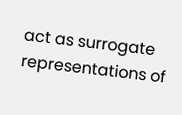act as surrogate representations of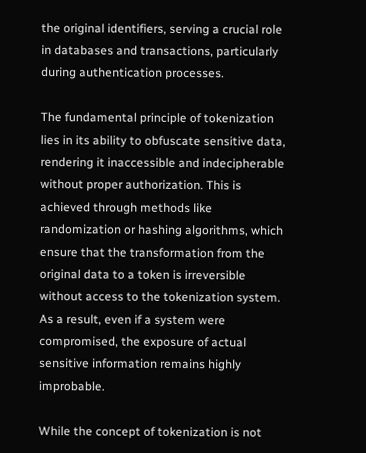the original identifiers, serving a crucial role in databases and transactions, particularly during authentication processes.

The fundamental principle of tokenization lies in its ability to obfuscate sensitive data, rendering it inaccessible and indecipherable without proper authorization. This is achieved through methods like randomization or hashing algorithms, which ensure that the transformation from the original data to a token is irreversible without access to the tokenization system. As a result, even if a system were compromised, the exposure of actual sensitive information remains highly improbable.

While the concept of tokenization is not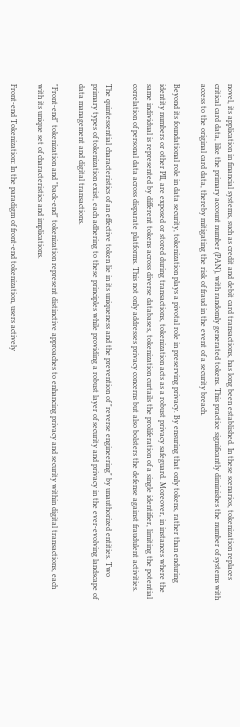novel, its application in financial systems, such as credit and debit card transactions, has long been established. In these scenarios, tokenization replaces critical card data, like the primary account number (PAN), with randomly generated tokens. This practice significantly diminishes the number of systems with access to the original card data, thereby mitigating the risk of fraud in the event of a security breach.

Beyond its foundational role in data security, tokenization plays a pivotal role in preserving privacy. By ensuring that only tokens, rather than enduring identity numbers or other PII, are exposed or stored during transactions, tokenization acts as a robust privacy safeguard. Moreover, in instances where the same individual is represented by different tokens across diverse databases, tokenization curtails the proliferation of a single identifier, limiting the potential correlation of personal data across disparate platforms. This not only addresses privacy concerns but also bolsters the defense against fraudulent activities.

The quintessential characteristics of an effective token lie in its uniqueness and the prevention of "reverse engineering" by unauthorized entities. Two primary types of tokenization exist, each adhering to these principles while providing a robust layer of security and privacy in the ever-evolving landscape of data management and digital transactions.

"Front-end" tokenization and "back-end" tokenization represent distinctive approaches to enhancing privacy and security within digital transactions, each with its unique set of characteristics and implications.

Front-end Tokenization: In the paradigm of front-end tokenization, users actively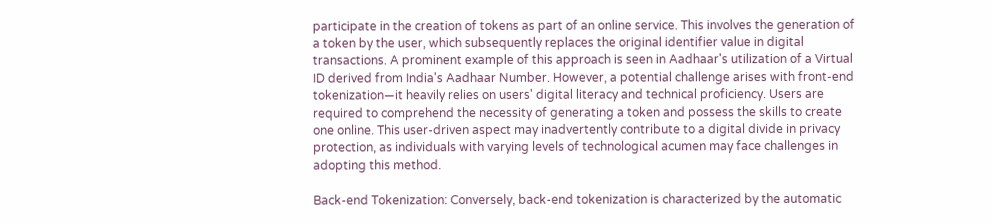participate in the creation of tokens as part of an online service. This involves the generation of a token by the user, which subsequently replaces the original identifier value in digital transactions. A prominent example of this approach is seen in Aadhaar's utilization of a Virtual ID derived from India's Aadhaar Number. However, a potential challenge arises with front-end tokenization—it heavily relies on users' digital literacy and technical proficiency. Users are required to comprehend the necessity of generating a token and possess the skills to create one online. This user-driven aspect may inadvertently contribute to a digital divide in privacy protection, as individuals with varying levels of technological acumen may face challenges in adopting this method.

Back-end Tokenization: Conversely, back-end tokenization is characterized by the automatic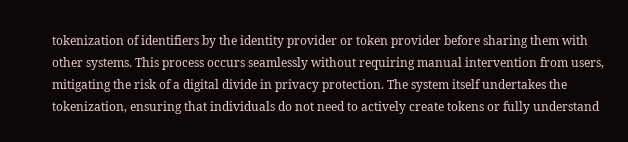tokenization of identifiers by the identity provider or token provider before sharing them with other systems. This process occurs seamlessly without requiring manual intervention from users, mitigating the risk of a digital divide in privacy protection. The system itself undertakes the tokenization, ensuring that individuals do not need to actively create tokens or fully understand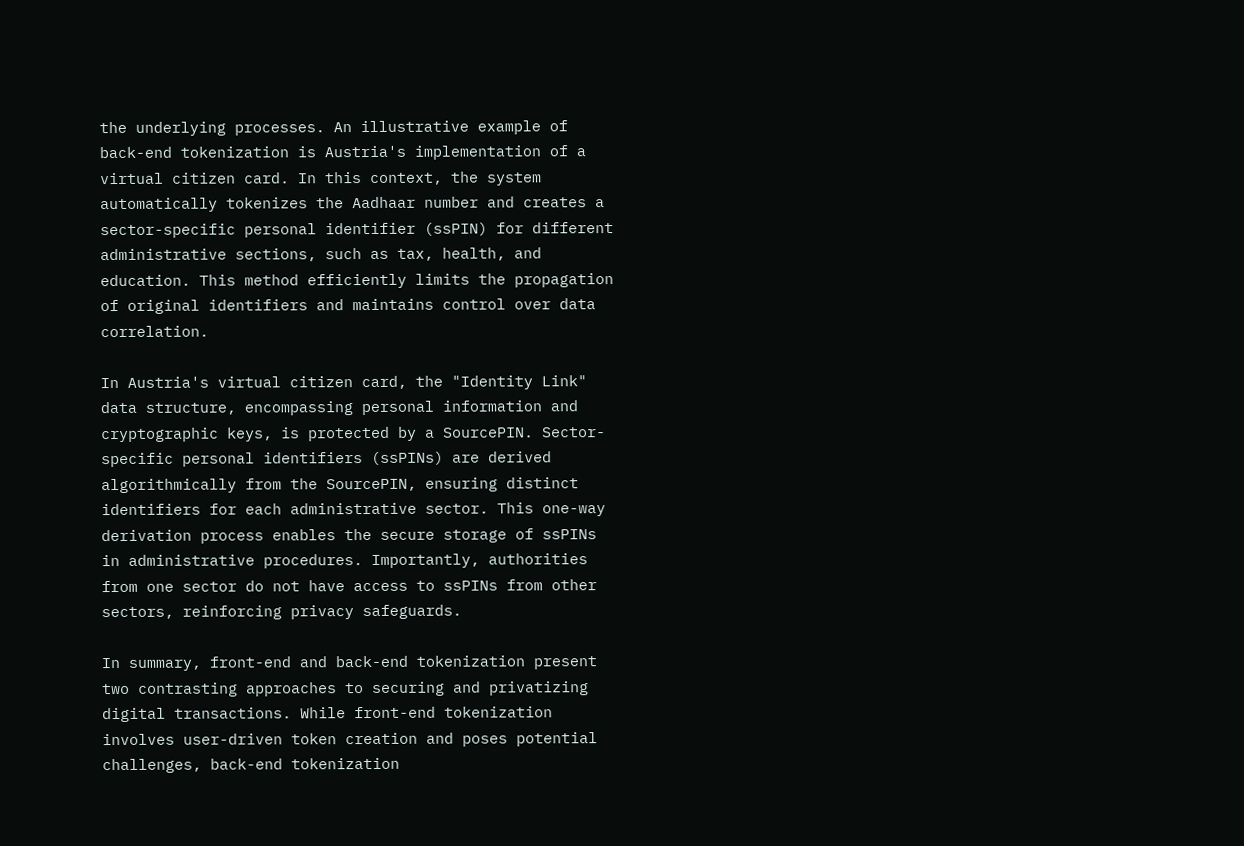the underlying processes. An illustrative example of back-end tokenization is Austria's implementation of a virtual citizen card. In this context, the system automatically tokenizes the Aadhaar number and creates a sector-specific personal identifier (ssPIN) for different administrative sections, such as tax, health, and education. This method efficiently limits the propagation of original identifiers and maintains control over data correlation.

In Austria's virtual citizen card, the "Identity Link" data structure, encompassing personal information and cryptographic keys, is protected by a SourcePIN. Sector-specific personal identifiers (ssPINs) are derived algorithmically from the SourcePIN, ensuring distinct identifiers for each administrative sector. This one-way derivation process enables the secure storage of ssPINs in administrative procedures. Importantly, authorities from one sector do not have access to ssPINs from other sectors, reinforcing privacy safeguards.

In summary, front-end and back-end tokenization present two contrasting approaches to securing and privatizing digital transactions. While front-end tokenization involves user-driven token creation and poses potential challenges, back-end tokenization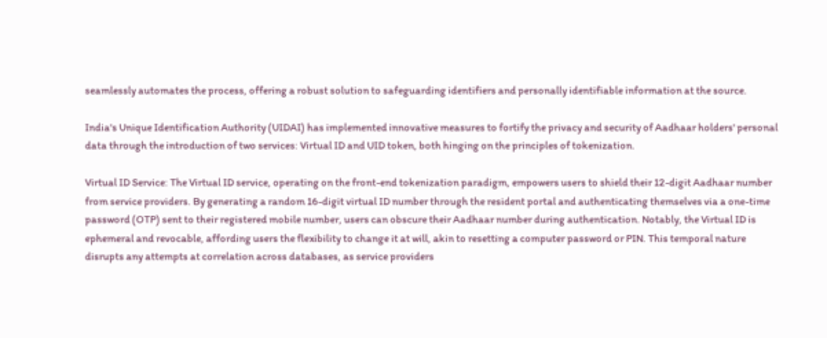seamlessly automates the process, offering a robust solution to safeguarding identifiers and personally identifiable information at the source.

India's Unique Identification Authority (UIDAI) has implemented innovative measures to fortify the privacy and security of Aadhaar holders' personal data through the introduction of two services: Virtual ID and UID token, both hinging on the principles of tokenization.

Virtual ID Service: The Virtual ID service, operating on the front-end tokenization paradigm, empowers users to shield their 12-digit Aadhaar number from service providers. By generating a random 16-digit virtual ID number through the resident portal and authenticating themselves via a one-time password (OTP) sent to their registered mobile number, users can obscure their Aadhaar number during authentication. Notably, the Virtual ID is ephemeral and revocable, affording users the flexibility to change it at will, akin to resetting a computer password or PIN. This temporal nature disrupts any attempts at correlation across databases, as service providers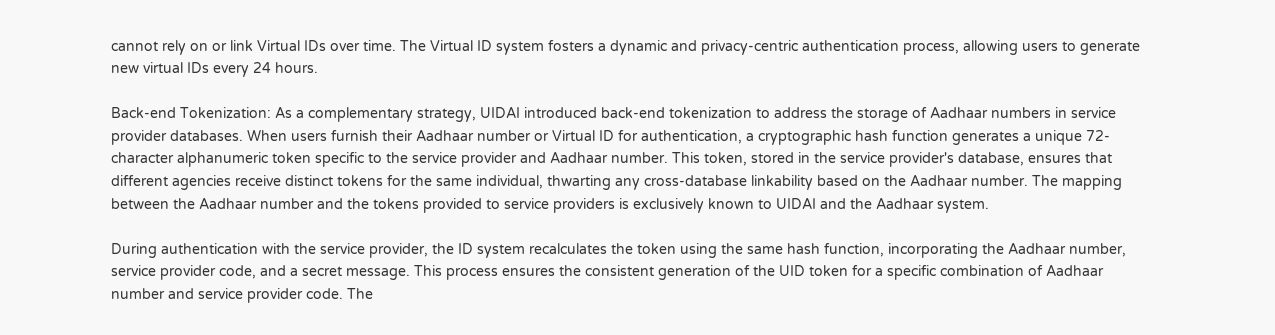cannot rely on or link Virtual IDs over time. The Virtual ID system fosters a dynamic and privacy-centric authentication process, allowing users to generate new virtual IDs every 24 hours.

Back-end Tokenization: As a complementary strategy, UIDAI introduced back-end tokenization to address the storage of Aadhaar numbers in service provider databases. When users furnish their Aadhaar number or Virtual ID for authentication, a cryptographic hash function generates a unique 72-character alphanumeric token specific to the service provider and Aadhaar number. This token, stored in the service provider's database, ensures that different agencies receive distinct tokens for the same individual, thwarting any cross-database linkability based on the Aadhaar number. The mapping between the Aadhaar number and the tokens provided to service providers is exclusively known to UIDAI and the Aadhaar system.

During authentication with the service provider, the ID system recalculates the token using the same hash function, incorporating the Aadhaar number, service provider code, and a secret message. This process ensures the consistent generation of the UID token for a specific combination of Aadhaar number and service provider code. The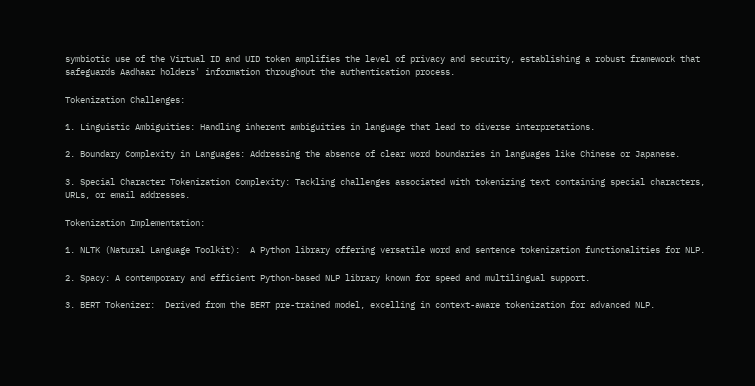symbiotic use of the Virtual ID and UID token amplifies the level of privacy and security, establishing a robust framework that safeguards Aadhaar holders' information throughout the authentication process.

Tokenization Challenges:

1. Linguistic Ambiguities: Handling inherent ambiguities in language that lead to diverse interpretations.

2. Boundary Complexity in Languages: Addressing the absence of clear word boundaries in languages like Chinese or Japanese.

3. Special Character Tokenization Complexity: Tackling challenges associated with tokenizing text containing special characters, URLs, or email addresses.

Tokenization Implementation:

1. NLTK (Natural Language Toolkit):  A Python library offering versatile word and sentence tokenization functionalities for NLP.

2. Spacy: A contemporary and efficient Python-based NLP library known for speed and multilingual support.

3. BERT Tokenizer:  Derived from the BERT pre-trained model, excelling in context-aware tokenization for advanced NLP.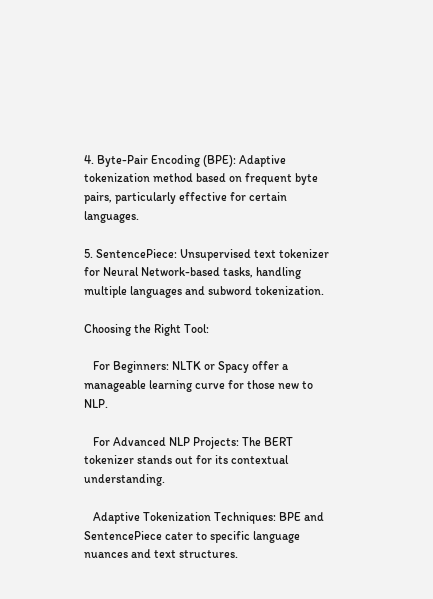4. Byte-Pair Encoding (BPE): Adaptive tokenization method based on frequent byte pairs, particularly effective for certain languages.

5. SentencePiece: Unsupervised text tokenizer for Neural Network-based tasks, handling multiple languages and subword tokenization.

Choosing the Right Tool:

   For Beginners: NLTK or Spacy offer a manageable learning curve for those new to NLP.

   For Advanced NLP Projects: The BERT tokenizer stands out for its contextual understanding.

   Adaptive Tokenization Techniques: BPE and SentencePiece cater to specific language nuances and text structures.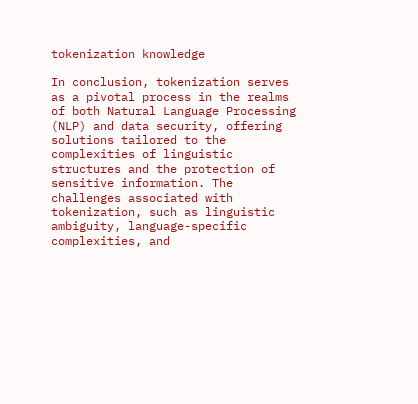tokenization knowledge

In conclusion, tokenization serves as a pivotal process in the realms of both Natural Language Processing (NLP) and data security, offering solutions tailored to the complexities of linguistic structures and the protection of sensitive information. The challenges associated with tokenization, such as linguistic ambiguity, language-specific complexities, and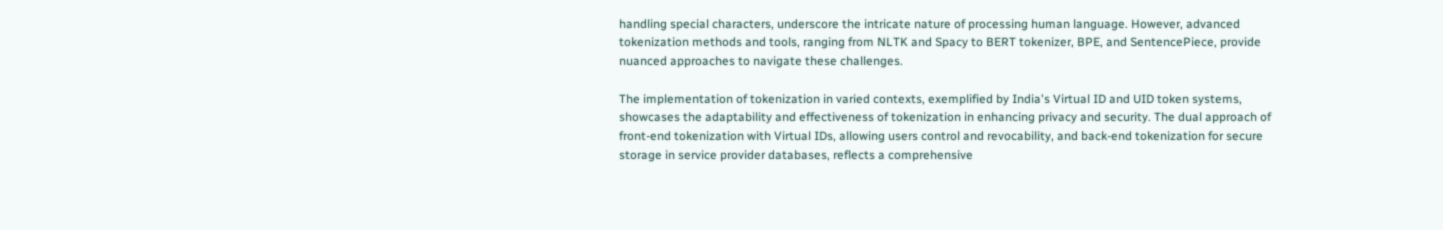handling special characters, underscore the intricate nature of processing human language. However, advanced tokenization methods and tools, ranging from NLTK and Spacy to BERT tokenizer, BPE, and SentencePiece, provide nuanced approaches to navigate these challenges.

The implementation of tokenization in varied contexts, exemplified by India's Virtual ID and UID token systems, showcases the adaptability and effectiveness of tokenization in enhancing privacy and security. The dual approach of front-end tokenization with Virtual IDs, allowing users control and revocability, and back-end tokenization for secure storage in service provider databases, reflects a comprehensive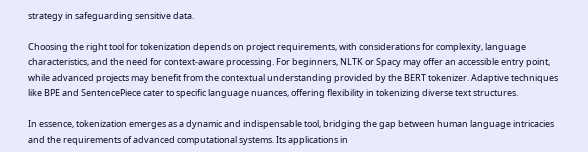strategy in safeguarding sensitive data.

Choosing the right tool for tokenization depends on project requirements, with considerations for complexity, language characteristics, and the need for context-aware processing. For beginners, NLTK or Spacy may offer an accessible entry point, while advanced projects may benefit from the contextual understanding provided by the BERT tokenizer. Adaptive techniques like BPE and SentencePiece cater to specific language nuances, offering flexibility in tokenizing diverse text structures.

In essence, tokenization emerges as a dynamic and indispensable tool, bridging the gap between human language intricacies and the requirements of advanced computational systems. Its applications in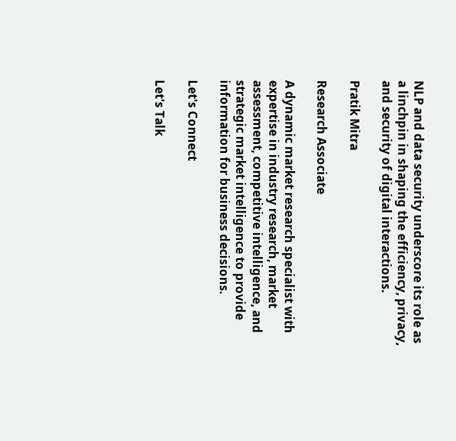NLP and data security underscore its role as a linchpin in shaping the efficiency, privacy, and security of digital interactions.

Pratik Mitra

Research Associate

A dynamic market research specialist with expertise in industry research, market assessment, competitive intelligence, and strategic market intelligence to provide information for business decisions.

Let's Connect

Let's Talk